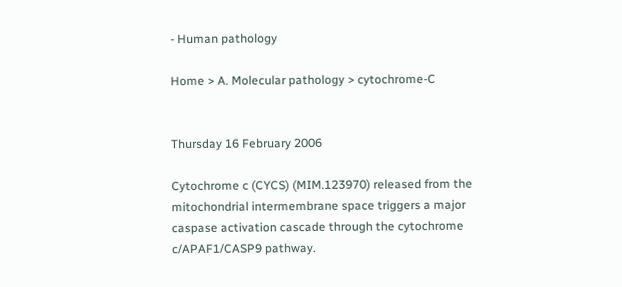- Human pathology

Home > A. Molecular pathology > cytochrome-C


Thursday 16 February 2006

Cytochrome c (CYCS) (MIM.123970) released from the mitochondrial intermembrane space triggers a major caspase activation cascade through the cytochrome c/APAF1/CASP9 pathway.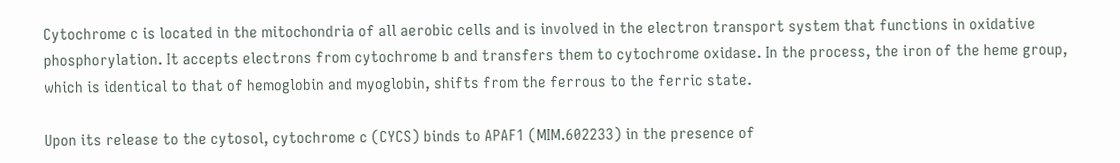Cytochrome c is located in the mitochondria of all aerobic cells and is involved in the electron transport system that functions in oxidative phosphorylation. It accepts electrons from cytochrome b and transfers them to cytochrome oxidase. In the process, the iron of the heme group, which is identical to that of hemoglobin and myoglobin, shifts from the ferrous to the ferric state.

Upon its release to the cytosol, cytochrome c (CYCS) binds to APAF1 (MIM.602233) in the presence of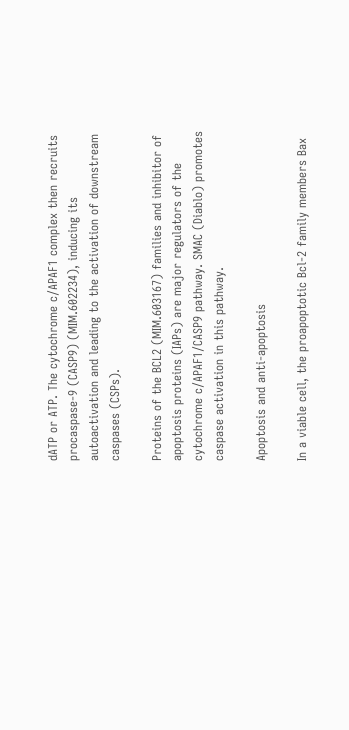dATP or ATP. The cytochrome c/APAF1 complex then recruits procaspase-9 (CASP9) (MIM.602234), inducing its autoactivation and leading to the activation of downstream caspases (CSPs).

Proteins of the BCL2 (MIM.603167) families and inhibitor of apoptosis proteins (IAPs) are major regulators of the cytochrome c/APAF1/CASP9 pathway. SMAC (Diablo) promotes caspase activation in this pathway.

Apoptosis and anti-apoptosis

In a viable cell, the proapoptotic Bcl-2 family members Bax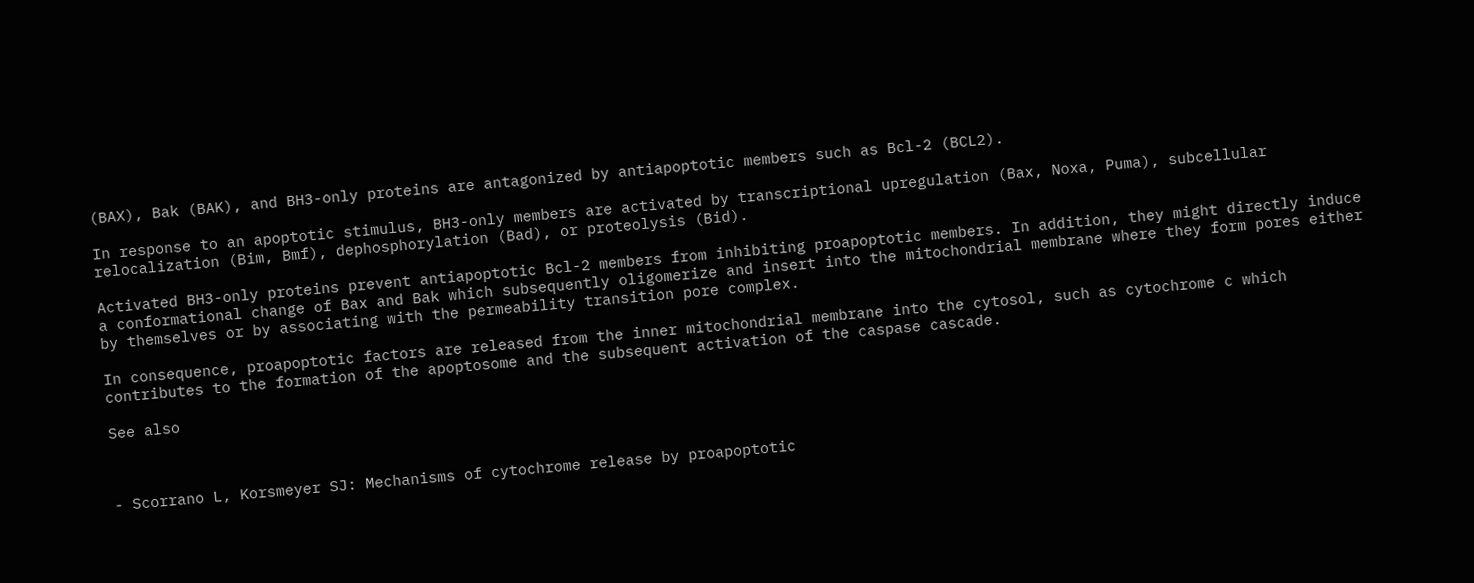(BAX), Bak (BAK), and BH3-only proteins are antagonized by antiapoptotic members such as Bcl-2 (BCL2).

In response to an apoptotic stimulus, BH3-only members are activated by transcriptional upregulation (Bax, Noxa, Puma), subcellular relocalization (Bim, Bmf), dephosphorylation (Bad), or proteolysis (Bid).

Activated BH3-only proteins prevent antiapoptotic Bcl-2 members from inhibiting proapoptotic members. In addition, they might directly induce a conformational change of Bax and Bak which subsequently oligomerize and insert into the mitochondrial membrane where they form pores either by themselves or by associating with the permeability transition pore complex.

In consequence, proapoptotic factors are released from the inner mitochondrial membrane into the cytosol, such as cytochrome c which contributes to the formation of the apoptosome and the subsequent activation of the caspase cascade.

See also



- Scorrano L, Korsmeyer SJ: Mechanisms of cytochrome release by proapoptotic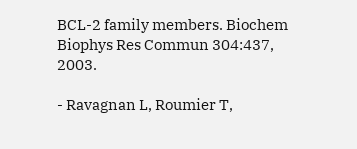BCL-2 family members. Biochem Biophys Res Commun 304:437, 2003.

- Ravagnan L, Roumier T,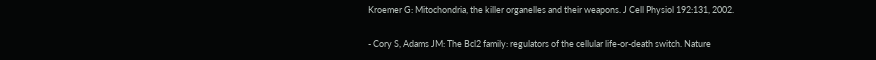Kroemer G: Mitochondria, the killer organelles and their weapons. J Cell Physiol 192:131, 2002.

- Cory S, Adams JM: The Bcl2 family: regulators of the cellular life-or-death switch. Nature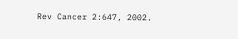Rev Cancer 2:647, 2002.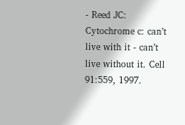- Reed JC: Cytochrome c: can’t live with it - can’t live without it. Cell 91:559, 1997.